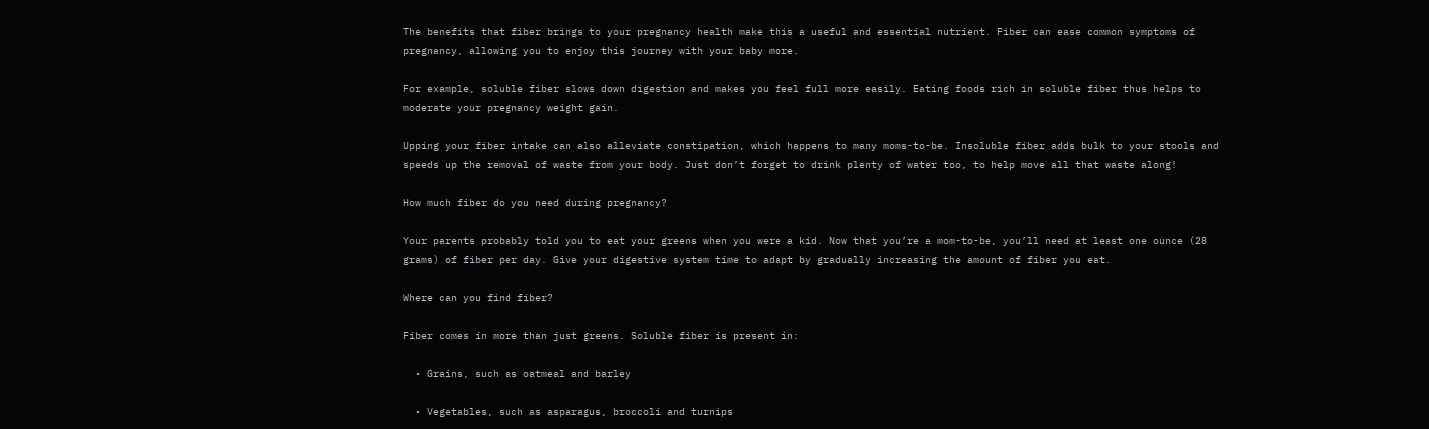The benefits that fiber brings to your pregnancy health make this a useful and essential nutrient. Fiber can ease common symptoms of pregnancy, allowing you to enjoy this journey with your baby more.

For example, soluble fiber slows down digestion and makes you feel full more easily. Eating foods rich in soluble fiber thus helps to moderate your pregnancy weight gain.

Upping your fiber intake can also alleviate constipation, which happens to many moms-to-be. Insoluble fiber adds bulk to your stools and speeds up the removal of waste from your body. Just don’t forget to drink plenty of water too, to help move all that waste along!

How much fiber do you need during pregnancy?

Your parents probably told you to eat your greens when you were a kid. Now that you’re a mom-to-be, you’ll need at least one ounce (28 grams) of fiber per day. Give your digestive system time to adapt by gradually increasing the amount of fiber you eat.

Where can you find fiber?

Fiber comes in more than just greens. Soluble fiber is present in:

  • Grains, such as oatmeal and barley

  • Vegetables, such as asparagus, broccoli and turnips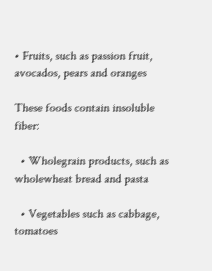• Fruits, such as passion fruit, avocados, pears and oranges

These foods contain insoluble fiber:

  • Wholegrain products, such as wholewheat bread and pasta

  • Vegetables such as cabbage, tomatoes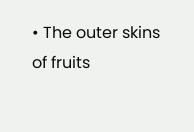• The outer skins of fruits